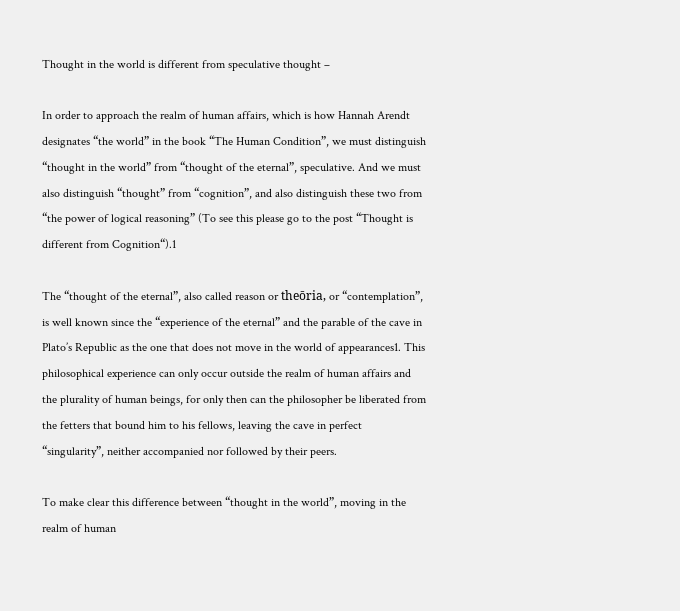Thought in the world is different from speculative thought –

In order to approach the realm of human affairs, which is how Hannah Arendt designates “the world” in the book “The Human Condition”, we must distinguish “thought in the world” from “thought of the eternal”, speculative. And we must also distinguish “thought” from “cognition”, and also distinguish these two from “the power of logical reasoning” (To see this please go to the post “Thought is different from Cognition“).1

The “thought of the eternal”, also called reason or theōria, or “contemplation”, is well known since the “experience of the eternal” and the parable of the cave in Plato’s Republic as the one that does not move in the world of appearances1. This philosophical experience can only occur outside the realm of human affairs and the plurality of human beings, for only then can the philosopher be liberated from the fetters that bound him to his fellows, leaving the cave in perfect “singularity”, neither accompanied nor followed by their peers.

To make clear this difference between “thought in the world”, moving in the realm of human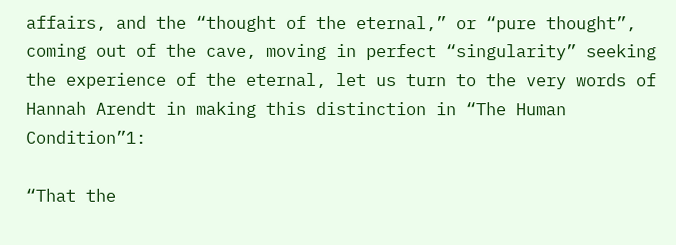affairs, and the “thought of the eternal,” or “pure thought”, coming out of the cave, moving in perfect “singularity” seeking the experience of the eternal, let us turn to the very words of Hannah Arendt in making this distinction in “The Human Condition”1:

“That the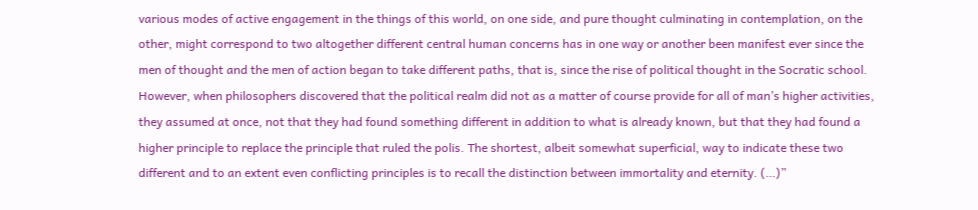various modes of active engagement in the things of this world, on one side, and pure thought culminating in contemplation, on the other, might correspond to two altogether different central human concerns has in one way or another been manifest ever since the men of thought and the men of action began to take different paths, that is, since the rise of political thought in the Socratic school. However, when philosophers discovered that the political realm did not as a matter of course provide for all of man’s higher activities, they assumed at once, not that they had found something different in addition to what is already known, but that they had found a higher principle to replace the principle that ruled the polis. The shortest, albeit somewhat superficial, way to indicate these two different and to an extent even conflicting principles is to recall the distinction between immortality and eternity. (…)”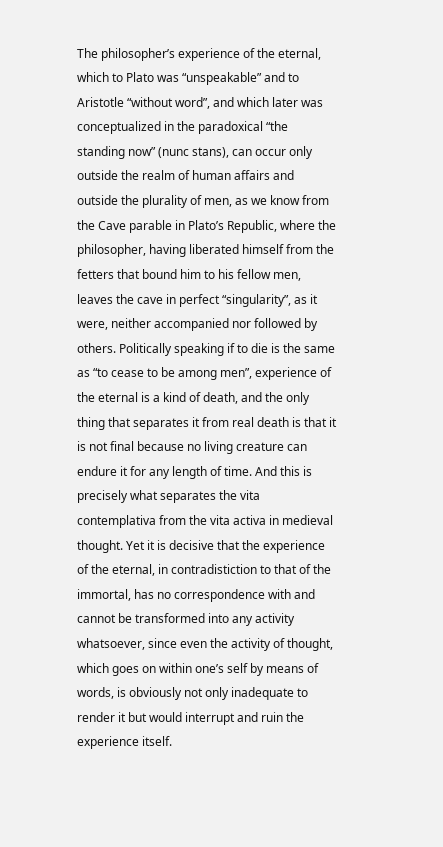The philosopher’s experience of the eternal, which to Plato was “unspeakable” and to Aristotle “without word”, and which later was conceptualized in the paradoxical “the standing now” (nunc stans), can occur only outside the realm of human affairs and outside the plurality of men, as we know from the Cave parable in Plato’s Republic, where the philosopher, having liberated himself from the fetters that bound him to his fellow men, leaves the cave in perfect “singularity”, as it were, neither accompanied nor followed by others. Politically speaking if to die is the same as “to cease to be among men”, experience of the eternal is a kind of death, and the only thing that separates it from real death is that it is not final because no living creature can endure it for any length of time. And this is precisely what separates the vita contemplativa from the vita activa in medieval thought. Yet it is decisive that the experience of the eternal, in contradistiction to that of the immortal, has no correspondence with and cannot be transformed into any activity whatsoever, since even the activity of thought, which goes on within one’s self by means of words, is obviously not only inadequate to render it but would interrupt and ruin the experience itself.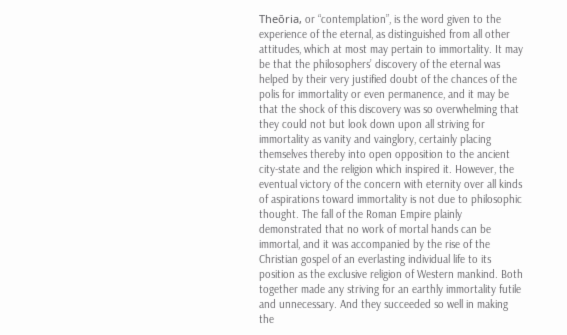Theōria, or “contemplation”, is the word given to the experience of the eternal, as distinguished from all other attitudes, which at most may pertain to immortality. It may be that the philosophers’ discovery of the eternal was helped by their very justified doubt of the chances of the polis for immortality or even permanence, and it may be that the shock of this discovery was so overwhelming that they could not but look down upon all striving for immortality as vanity and vainglory, certainly placing themselves thereby into open opposition to the ancient city-state and the religion which inspired it. However, the eventual victory of the concern with eternity over all kinds of aspirations toward immortality is not due to philosophic thought. The fall of the Roman Empire plainly demonstrated that no work of mortal hands can be immortal, and it was accompanied by the rise of the Christian gospel of an everlasting individual life to its position as the exclusive religion of Western mankind. Both together made any striving for an earthly immortality futile and unnecessary. And they succeeded so well in making the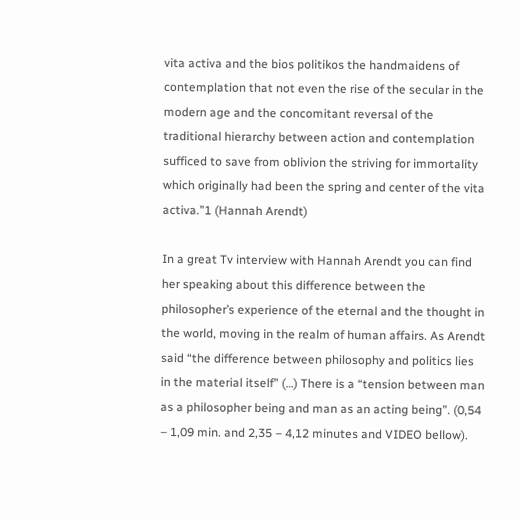vita activa and the bios politikos the handmaidens of contemplation that not even the rise of the secular in the modern age and the concomitant reversal of the traditional hierarchy between action and contemplation sufficed to save from oblivion the striving for immortality which originally had been the spring and center of the vita activa.”1 (Hannah Arendt)

In a great Tv interview with Hannah Arendt you can find her speaking about this difference between the philosopher’s experience of the eternal and the thought in the world, moving in the realm of human affairs. As Arendt said “the difference between philosophy and politics lies in the material itself” (…) There is a “tension between man as a philosopher being and man as an acting being”. (0,54 – 1,09 min. and 2,35 – 4,12 minutes and VIDEO bellow).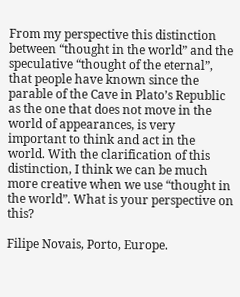From my perspective this distinction between “thought in the world” and the speculative “thought of the eternal”, that people have known since the parable of the Cave in Plato’s Republic as the one that does not move in the world of appearances, is very important to think and act in the world. With the clarification of this distinction, I think we can be much more creative when we use “thought in the world”. What is your perspective on this?

Filipe Novais, Porto, Europe.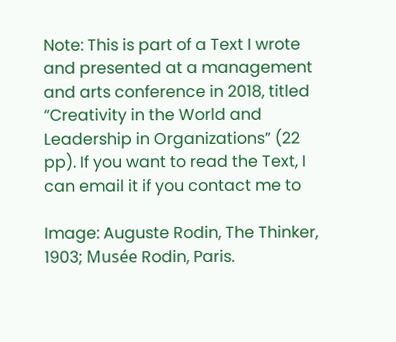Note: This is part of a Text I wrote and presented at a management and arts conference in 2018, titled “Creativity in the World and Leadership in Organizations” (22 pp). If you want to read the Text, I can email it if you contact me to

Image: Auguste Rodin, The Thinker, 1903; Musée Rodin, Paris.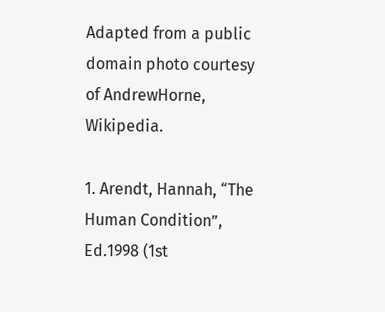Adapted from a public domain photo courtesy of AndrewHorne, Wikipedia.

1. Arendt, Hannah, “The Human Condition”, Ed.1998 (1st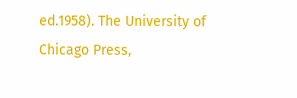ed.1958). The University of Chicago Press,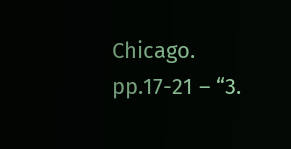Chicago. pp.17-21 – “3.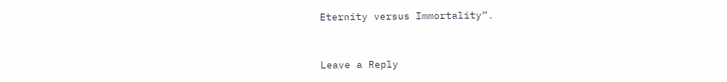Eternity versus Immortality”.


Leave a Reply